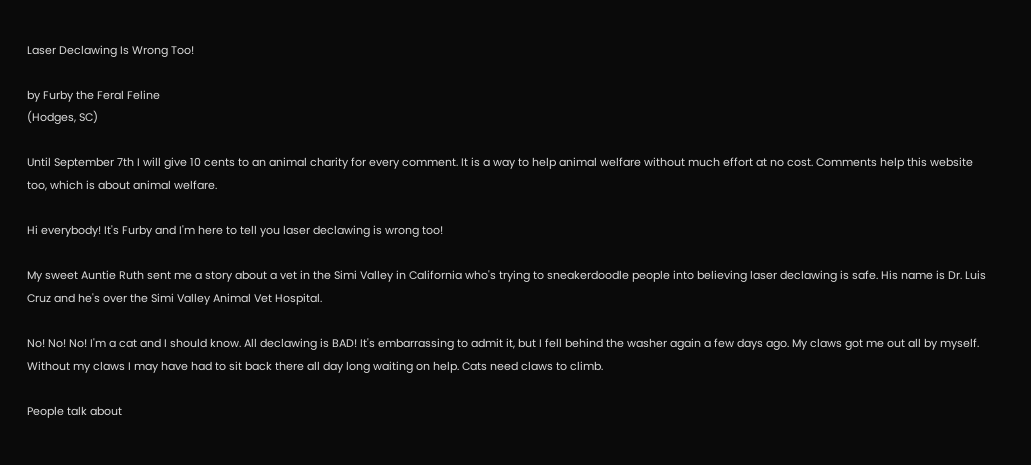Laser Declawing Is Wrong Too!

by Furby the Feral Feline
(Hodges, SC)

Until September 7th I will give 10 cents to an animal charity for every comment. It is a way to help animal welfare without much effort at no cost. Comments help this website too, which is about animal welfare.

Hi everybody! It's Furby and I'm here to tell you laser declawing is wrong too!

My sweet Auntie Ruth sent me a story about a vet in the Simi Valley in California who's trying to sneakerdoodle people into believing laser declawing is safe. His name is Dr. Luis Cruz and he's over the Simi Valley Animal Vet Hospital.

No! No! No! I'm a cat and I should know. All declawing is BAD! It's embarrassing to admit it, but I fell behind the washer again a few days ago. My claws got me out all by myself. Without my claws I may have had to sit back there all day long waiting on help. Cats need claws to climb.

People talk about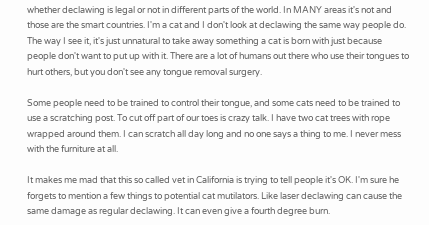whether declawing is legal or not in different parts of the world. In MANY areas it's not and those are the smart countries. I'm a cat and I don't look at declawing the same way people do. The way I see it, it's just unnatural to take away something a cat is born with just because people don't want to put up with it. There are a lot of humans out there who use their tongues to hurt others, but you don't see any tongue removal surgery.

Some people need to be trained to control their tongue, and some cats need to be trained to use a scratching post. To cut off part of our toes is crazy talk. I have two cat trees with rope wrapped around them. I can scratch all day long and no one says a thing to me. I never mess with the furniture at all.

It makes me mad that this so called vet in California is trying to tell people it's OK. I'm sure he forgets to mention a few things to potential cat mutilators. Like laser declawing can cause the same damage as regular declawing. It can even give a fourth degree burn.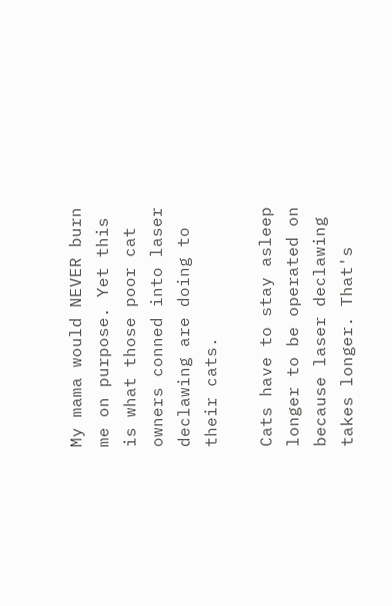My mama would NEVER burn me on purpose. Yet this is what those poor cat owners conned into laser declawing are doing to their cats.

Cats have to stay asleep longer to be operated on because laser declawing takes longer. That's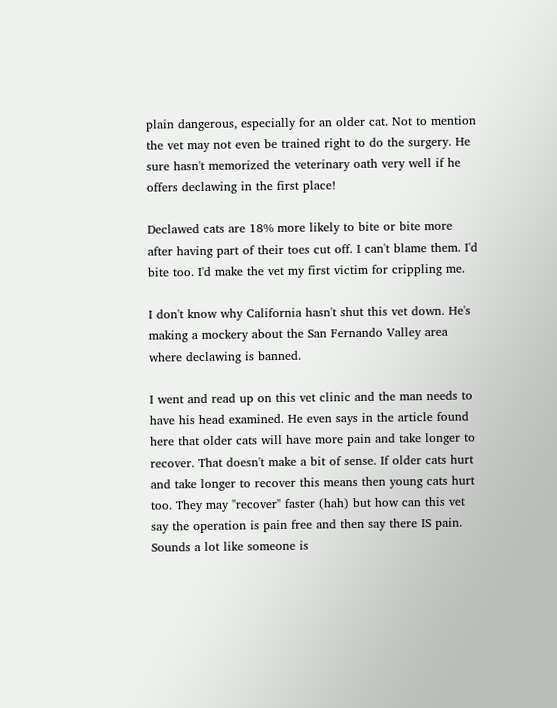plain dangerous, especially for an older cat. Not to mention the vet may not even be trained right to do the surgery. He sure hasn't memorized the veterinary oath very well if he offers declawing in the first place!

Declawed cats are 18% more likely to bite or bite more after having part of their toes cut off. I can't blame them. I'd bite too. I'd make the vet my first victim for crippling me.

I don't know why California hasn't shut this vet down. He's making a mockery about the San Fernando Valley area where declawing is banned.

I went and read up on this vet clinic and the man needs to have his head examined. He even says in the article found here that older cats will have more pain and take longer to recover. That doesn't make a bit of sense. If older cats hurt and take longer to recover this means then young cats hurt too. They may "recover" faster (hah) but how can this vet say the operation is pain free and then say there IS pain. Sounds a lot like someone is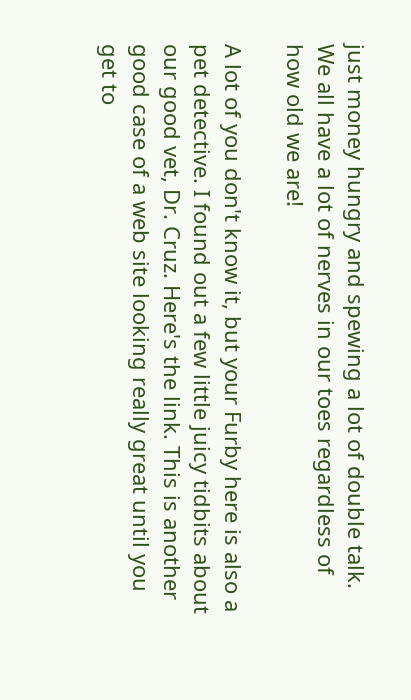just money hungry and spewing a lot of double talk. We all have a lot of nerves in our toes regardless of how old we are!

A lot of you don't know it, but your Furby here is also a pet detective. I found out a few little juicy tidbits about our good vet, Dr. Cruz. Here's the link. This is another good case of a web site looking really great until you get to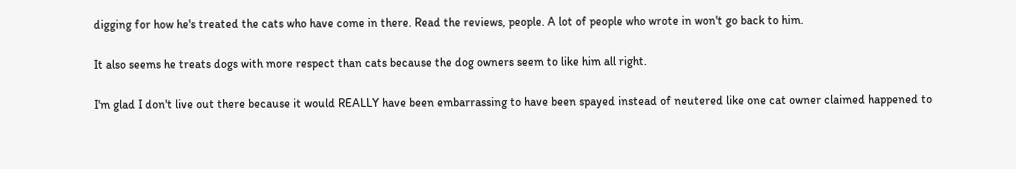digging for how he's treated the cats who have come in there. Read the reviews, people. A lot of people who wrote in won't go back to him.

It also seems he treats dogs with more respect than cats because the dog owners seem to like him all right.

I'm glad I don't live out there because it would REALLY have been embarrassing to have been spayed instead of neutered like one cat owner claimed happened to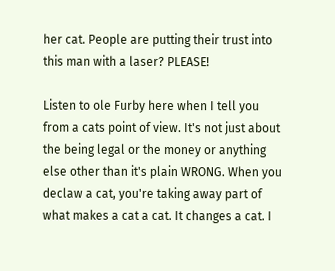her cat. People are putting their trust into this man with a laser? PLEASE!

Listen to ole Furby here when I tell you from a cats point of view. It's not just about the being legal or the money or anything else other than it's plain WRONG. When you declaw a cat, you're taking away part of what makes a cat a cat. It changes a cat. I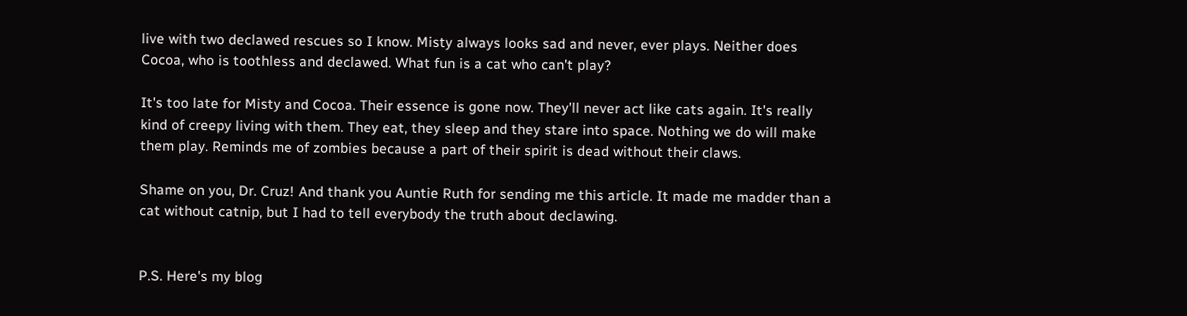live with two declawed rescues so I know. Misty always looks sad and never, ever plays. Neither does Cocoa, who is toothless and declawed. What fun is a cat who can't play?

It's too late for Misty and Cocoa. Their essence is gone now. They'll never act like cats again. It's really kind of creepy living with them. They eat, they sleep and they stare into space. Nothing we do will make them play. Reminds me of zombies because a part of their spirit is dead without their claws.

Shame on you, Dr. Cruz! And thank you Auntie Ruth for sending me this article. It made me madder than a cat without catnip, but I had to tell everybody the truth about declawing.


P.S. Here's my blog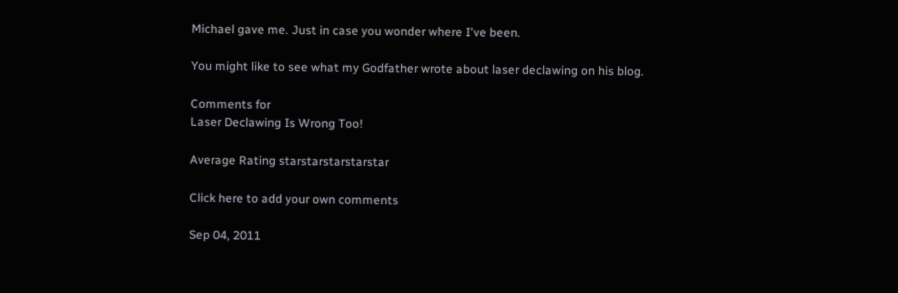Michael gave me. Just in case you wonder where I've been.

You might like to see what my Godfather wrote about laser declawing on his blog.

Comments for
Laser Declawing Is Wrong Too!

Average Rating starstarstarstarstar

Click here to add your own comments

Sep 04, 2011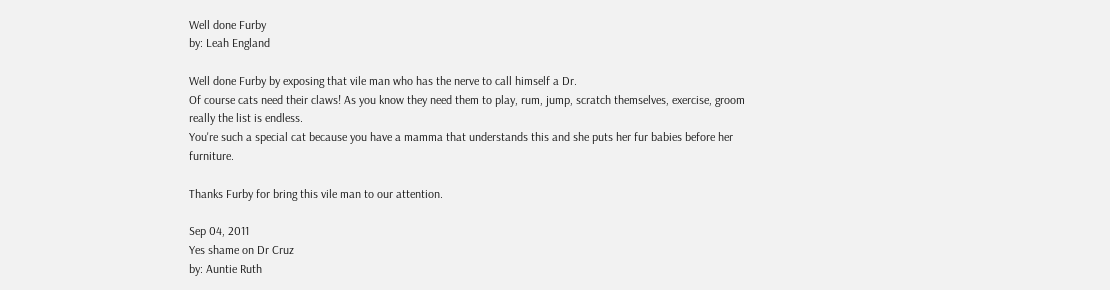Well done Furby
by: Leah England

Well done Furby by exposing that vile man who has the nerve to call himself a Dr.
Of course cats need their claws! As you know they need them to play, rum, jump, scratch themselves, exercise, groom really the list is endless.
You're such a special cat because you have a mamma that understands this and she puts her fur babies before her furniture.

Thanks Furby for bring this vile man to our attention.

Sep 04, 2011
Yes shame on Dr Cruz
by: Auntie Ruth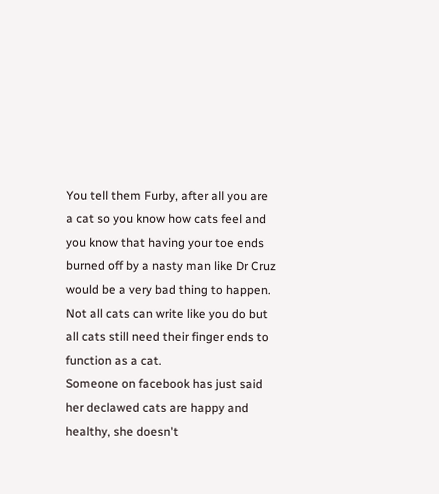You tell them Furby, after all you are a cat so you know how cats feel and you know that having your toe ends burned off by a nasty man like Dr Cruz would be a very bad thing to happen.
Not all cats can write like you do but all cats still need their finger ends to function as a cat.
Someone on facebook has just said her declawed cats are happy and healthy, she doesn't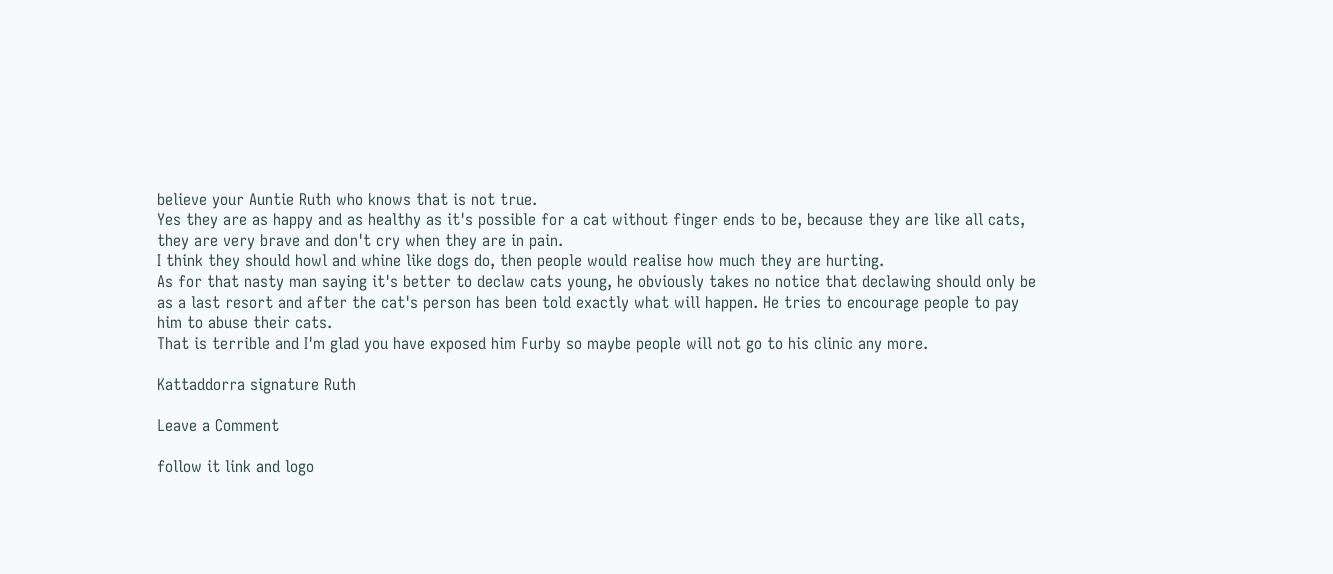believe your Auntie Ruth who knows that is not true.
Yes they are as happy and as healthy as it's possible for a cat without finger ends to be, because they are like all cats, they are very brave and don't cry when they are in pain.
I think they should howl and whine like dogs do, then people would realise how much they are hurting.
As for that nasty man saying it's better to declaw cats young, he obviously takes no notice that declawing should only be as a last resort and after the cat's person has been told exactly what will happen. He tries to encourage people to pay him to abuse their cats.
That is terrible and I'm glad you have exposed him Furby so maybe people will not go to his clinic any more.

Kattaddorra signature Ruth

Leave a Comment

follow it link and logo